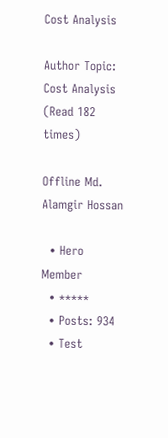Cost Analysis

Author Topic: Cost Analysis  (Read 182 times)

Offline Md. Alamgir Hossan

  • Hero Member
  • *****
  • Posts: 934
  • Test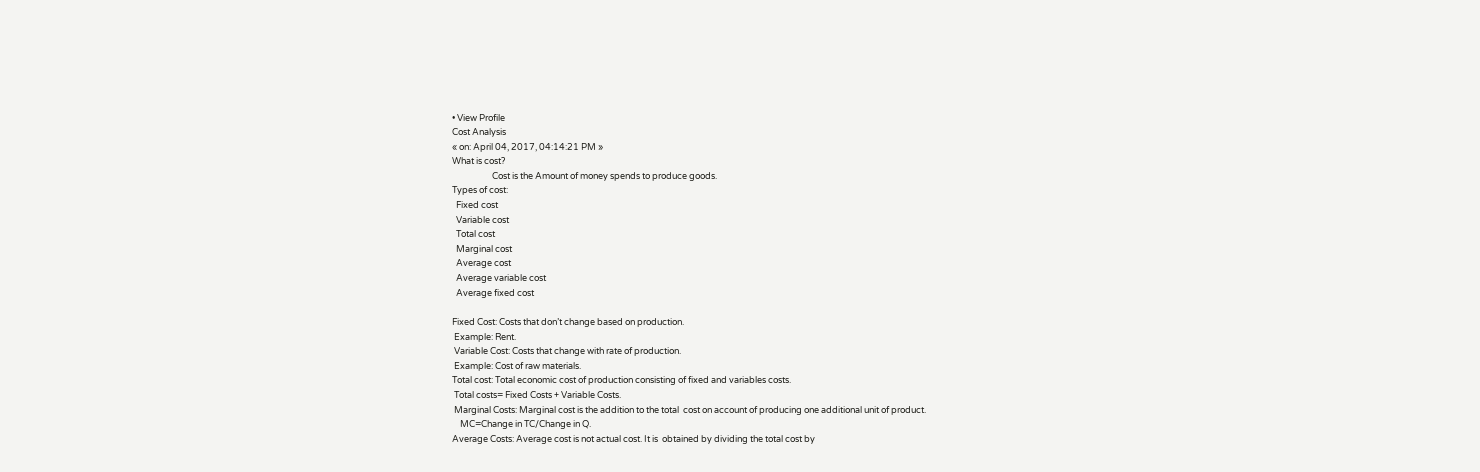• View Profile
Cost Analysis
« on: April 04, 2017, 04:14:21 PM »
What is cost?
                    Cost is the Amount of money spends to produce goods.
Types of cost:
  Fixed cost
  Variable cost
  Total cost
  Marginal cost
  Average cost
  Average variable cost
  Average fixed cost

Fixed Cost: Costs that don’t change based on production.
 Example: Rent.
 Variable Cost: Costs that change with rate of production.
 Example: Cost of raw materials.
Total cost: Total economic cost of production consisting of fixed and variables costs.
 Total costs= Fixed Costs + Variable Costs.
 Marginal Costs: Marginal cost is the addition to the total  cost on account of producing one additional unit of product.
    MC=Change in TC/Change in Q.
Average Costs: Average cost is not actual cost. It is  obtained by dividing the total cost by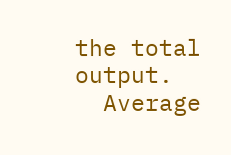the total output.
  Average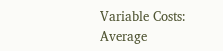Variable Costs:  Average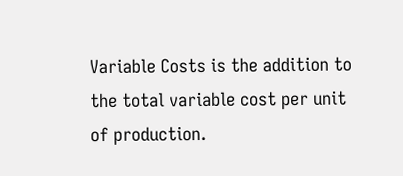Variable Costs is the addition to the total variable cost per unit of production.